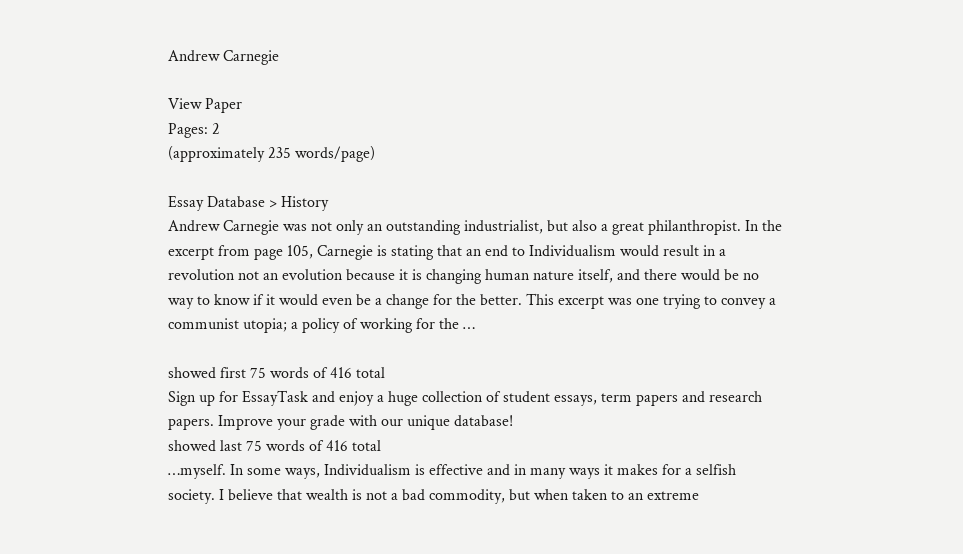Andrew Carnegie

View Paper
Pages: 2
(approximately 235 words/page)

Essay Database > History
Andrew Carnegie was not only an outstanding industrialist, but also a great philanthropist. In the excerpt from page 105, Carnegie is stating that an end to Individualism would result in a revolution not an evolution because it is changing human nature itself, and there would be no way to know if it would even be a change for the better. This excerpt was one trying to convey a communist utopia; a policy of working for the …

showed first 75 words of 416 total
Sign up for EssayTask and enjoy a huge collection of student essays, term papers and research papers. Improve your grade with our unique database!
showed last 75 words of 416 total
…myself. In some ways, Individualism is effective and in many ways it makes for a selfish society. I believe that wealth is not a bad commodity, but when taken to an extreme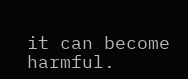it can become harmful.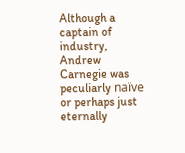Although a captain of industry, Andrew Carnegie was peculiarly naïve or perhaps just eternally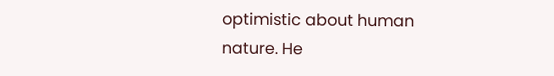optimistic about human nature. He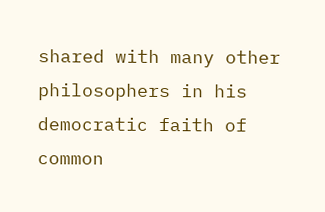shared with many other philosophers in his democratic faith of common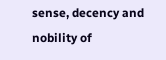sense, decency and nobility of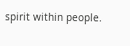spirit within people.